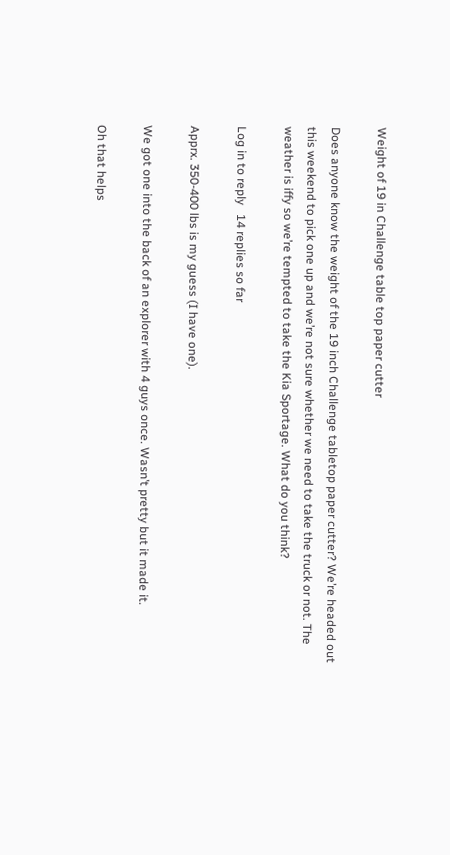Weight of 19 in Challenge table top paper cutter

Does anyone know the weight of the 19 inch Challenge tabletop paper cutter? We’re headed out this weekend to pick one up and we’re not sure whether we need to take the truck or not. The weather is iffy so we’re tempted to take the Kia Sportage. What do you think?

Log in to reply   14 replies so far

Apprx. 350-400 lbs is my guess (I have one).

We got one into the back of an explorer with 4 guys once. Wasn’t pretty but it made it.

Oh that helps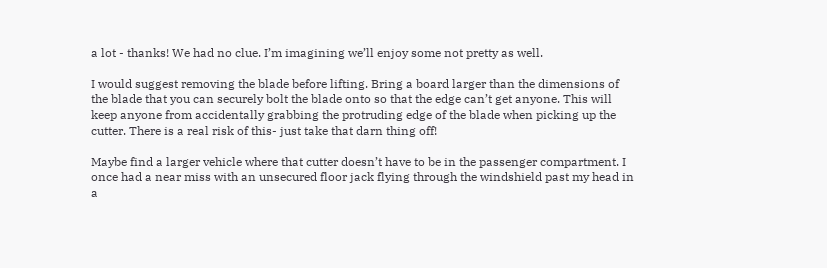a lot - thanks! We had no clue. I’m imagining we’ll enjoy some not pretty as well.

I would suggest removing the blade before lifting. Bring a board larger than the dimensions of the blade that you can securely bolt the blade onto so that the edge can’t get anyone. This will keep anyone from accidentally grabbing the protruding edge of the blade when picking up the cutter. There is a real risk of this- just take that darn thing off!

Maybe find a larger vehicle where that cutter doesn’t have to be in the passenger compartment. I once had a near miss with an unsecured floor jack flying through the windshield past my head in a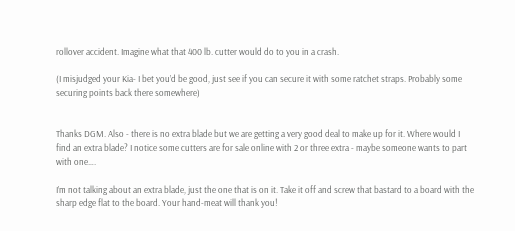rollover accident. Imagine what that 400 lb. cutter would do to you in a crash.

(I misjudged your Kia- I bet you’d be good, just see if you can secure it with some ratchet straps. Probably some securing points back there somewhere)


Thanks DGM. Also - there is no extra blade but we are getting a very good deal to make up for it. Where would I find an extra blade? I notice some cutters are for sale online with 2 or three extra - maybe someone wants to part with one….

I’m not talking about an extra blade, just the one that is on it. Take it off and screw that bastard to a board with the sharp edge flat to the board. Your hand-meat will thank you!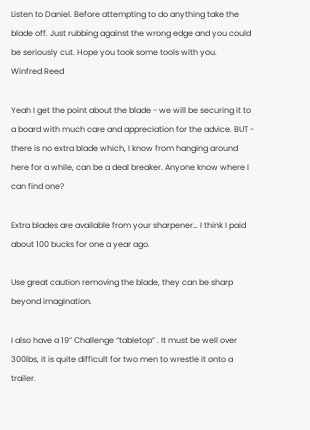Listen to Daniel. Before attempting to do anything take the blade off. Just rubbing against the wrong edge and you could be seriously cut. Hope you took some tools with you.
Winfred Reed

Yeah I get the point about the blade - we will be securing it to a board with much care and appreciation for the advice. BUT - there is no extra blade which, I know from hanging around here for a while, can be a deal breaker. Anyone know where I can find one?

Extra blades are available from your sharpener… I think I paid about 100 bucks for one a year ago.

Use great caution removing the blade, they can be sharp beyond imagination.

I also have a 19” Challenge “tabletop” . It must be well over 300lbs, it is quite difficult for two men to wrestle it onto a trailer.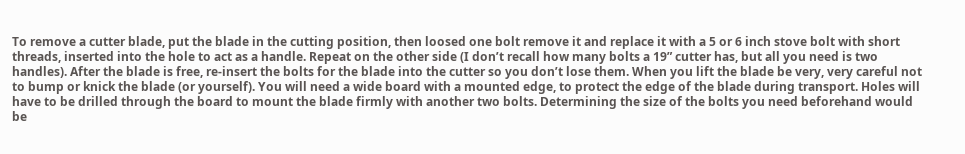To remove a cutter blade, put the blade in the cutting position, then loosed one bolt remove it and replace it with a 5 or 6 inch stove bolt with short threads, inserted into the hole to act as a handle. Repeat on the other side (I don’t recall how many bolts a 19” cutter has, but all you need is two handles). After the blade is free, re-insert the bolts for the blade into the cutter so you don’t lose them. When you lift the blade be very, very careful not to bump or knick the blade (or yourself). You will need a wide board with a mounted edge, to protect the edge of the blade during transport. Holes will have to be drilled through the board to mount the blade firmly with another two bolts. Determining the size of the bolts you need beforehand would be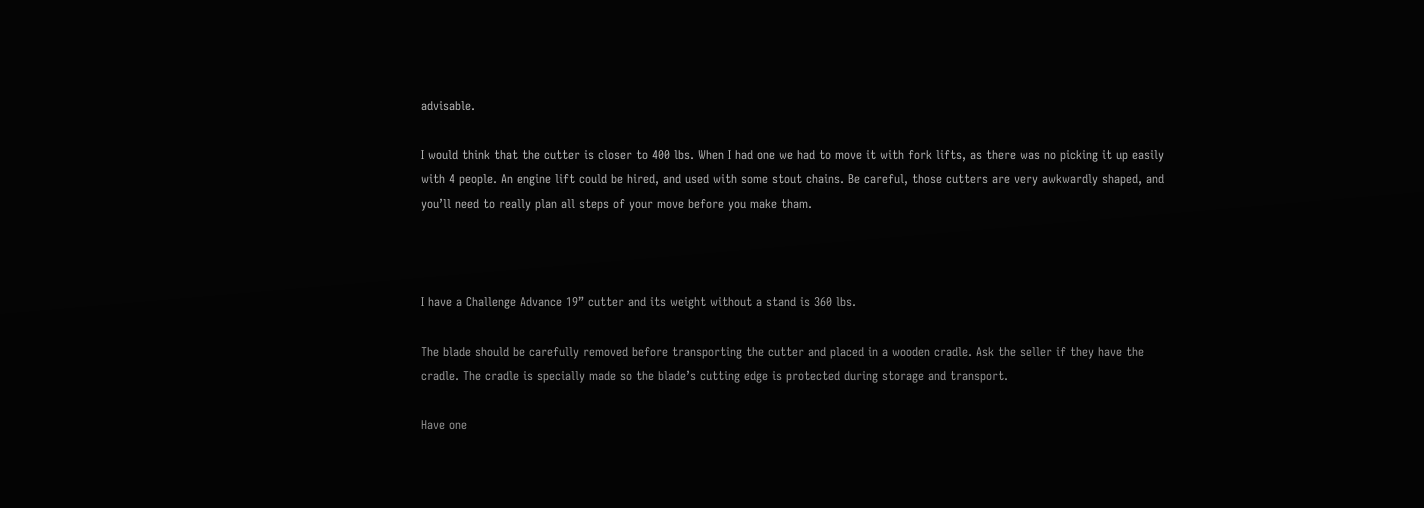advisable.

I would think that the cutter is closer to 400 lbs. When I had one we had to move it with fork lifts, as there was no picking it up easily with 4 people. An engine lift could be hired, and used with some stout chains. Be careful, those cutters are very awkwardly shaped, and you’ll need to really plan all steps of your move before you make tham.



I have a Challenge Advance 19” cutter and its weight without a stand is 360 lbs.

The blade should be carefully removed before transporting the cutter and placed in a wooden cradle. Ask the seller if they have the cradle. The cradle is specially made so the blade’s cutting edge is protected during storage and transport.

Have one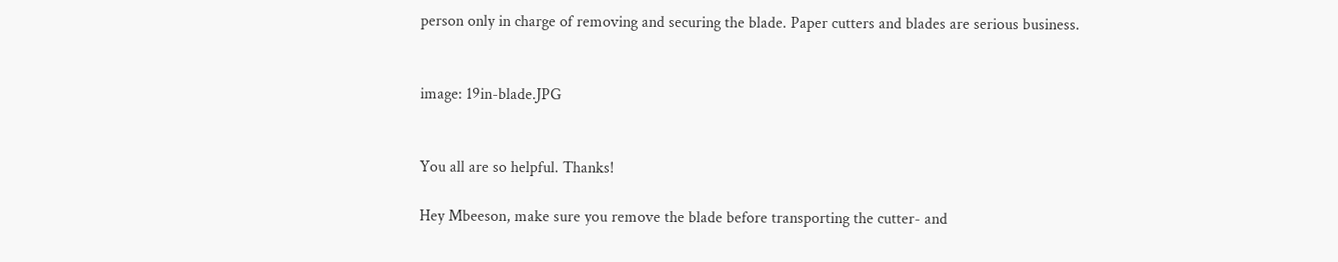person only in charge of removing and securing the blade. Paper cutters and blades are serious business.


image: 19in-blade.JPG


You all are so helpful. Thanks!

Hey Mbeeson, make sure you remove the blade before transporting the cutter- and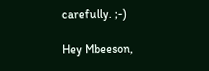carefully. ;-)

Hey Mbeeson,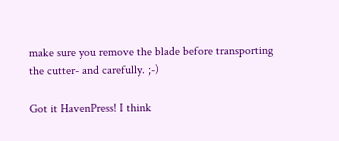make sure you remove the blade before transporting the cutter- and carefully. ;-)

Got it HavenPress! I think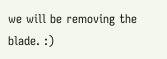we will be removing the blade. :)